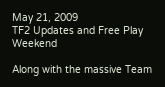May 21, 2009
TF2 Updates and Free Play Weekend

Along with the massive Team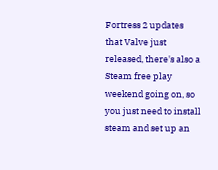Fortress 2 updates that Valve just released, there's also a Steam free play weekend going on, so you just need to install steam and set up an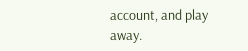account, and play away.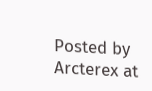Posted by Arcterex at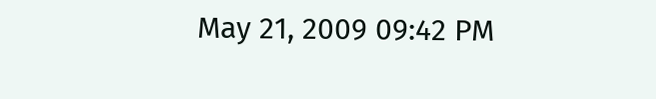May 21, 2009 09:42 PM